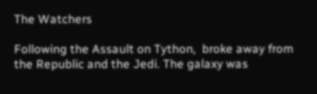The Watchers

Following the Assault on Tython,  broke away from the Republic and the Jedi. The galaxy was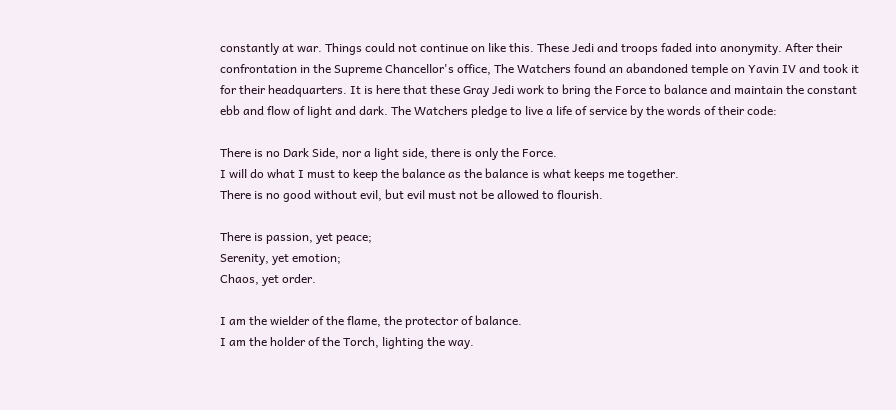constantly at war. Things could not continue on like this. These Jedi and troops faded into anonymity. After their confrontation in the Supreme Chancellor's office, The Watchers found an abandoned temple on Yavin IV and took it for their headquarters. It is here that these Gray Jedi work to bring the Force to balance and maintain the constant ebb and flow of light and dark. The Watchers pledge to live a life of service by the words of their code:

There is no Dark Side, nor a light side, there is only the Force.
I will do what I must to keep the balance as the balance is what keeps me together.
There is no good without evil, but evil must not be allowed to flourish.

There is passion, yet peace;
Serenity, yet emotion;
Chaos, yet order.

I am the wielder of the flame, the protector of balance.
I am the holder of the Torch, lighting the way.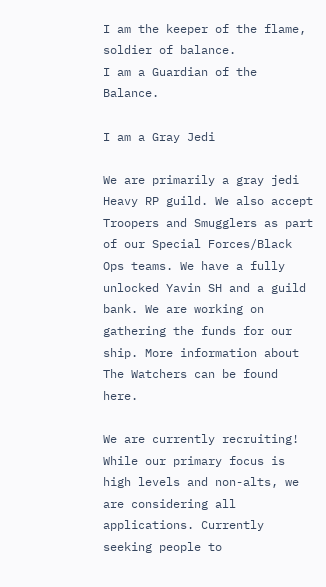I am the keeper of the flame, soldier of balance.
I am a Guardian of the Balance.

I am a Gray Jedi

We are primarily a gray jedi Heavy RP guild. We also accept Troopers and Smugglers as part of our Special Forces/Black Ops teams. We have a fully unlocked Yavin SH and a guild bank. We are working on gathering the funds for our ship. More information about The Watchers can be found here.

We are currently recruiting! While our primary focus is high levels and non-alts, we are considering all applications. Currently seeking people to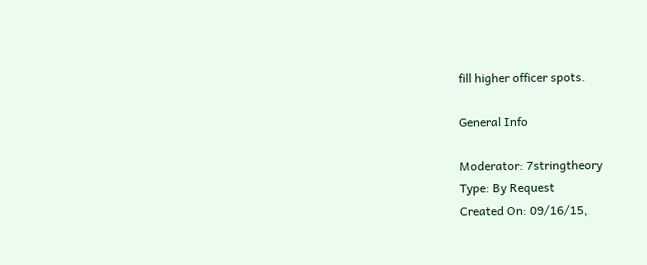fill higher officer spots.

General Info

Moderator: 7stringtheory
Type: By Request
Created On: 09/16/15,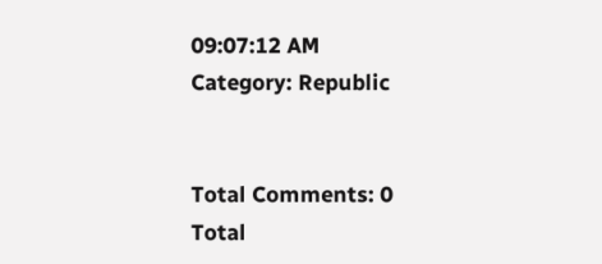09:07:12 AM
Category: Republic


Total Comments: 0
Total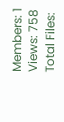Members: 1
Views: 758
Total Files: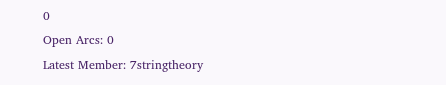0
Open Arcs: 0
Latest Member: 7stringtheory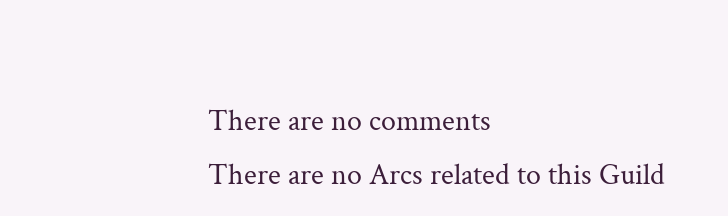There are no comments
There are no Arcs related to this Guild